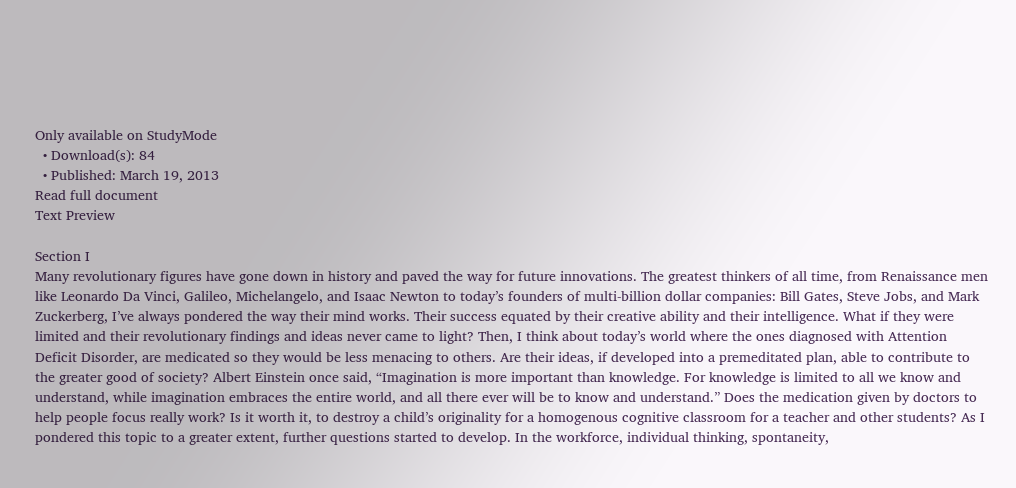Only available on StudyMode
  • Download(s): 84
  • Published: March 19, 2013
Read full document
Text Preview

Section I
Many revolutionary figures have gone down in history and paved the way for future innovations. The greatest thinkers of all time, from Renaissance men like Leonardo Da Vinci, Galileo, Michelangelo, and Isaac Newton to today’s founders of multi-billion dollar companies: Bill Gates, Steve Jobs, and Mark Zuckerberg, I’ve always pondered the way their mind works. Their success equated by their creative ability and their intelligence. What if they were limited and their revolutionary findings and ideas never came to light? Then, I think about today’s world where the ones diagnosed with Attention Deficit Disorder, are medicated so they would be less menacing to others. Are their ideas, if developed into a premeditated plan, able to contribute to the greater good of society? Albert Einstein once said, “Imagination is more important than knowledge. For knowledge is limited to all we know and understand, while imagination embraces the entire world, and all there ever will be to know and understand.” Does the medication given by doctors to help people focus really work? Is it worth it, to destroy a child’s originality for a homogenous cognitive classroom for a teacher and other students? As I pondered this topic to a greater extent, further questions started to develop. In the workforce, individual thinking, spontaneity,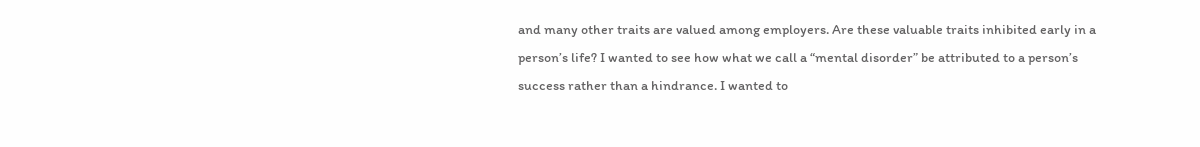and many other traits are valued among employers. Are these valuable traits inhibited early in a person’s life? I wanted to see how what we call a “mental disorder” be attributed to a person’s success rather than a hindrance. I wanted to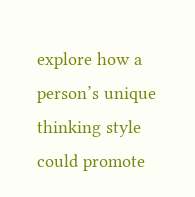explore how a person’s unique thinking style could promote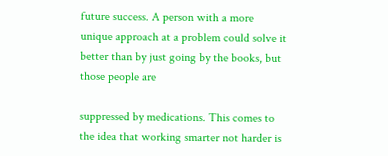future success. A person with a more unique approach at a problem could solve it better than by just going by the books, but those people are

suppressed by medications. This comes to the idea that working smarter not harder is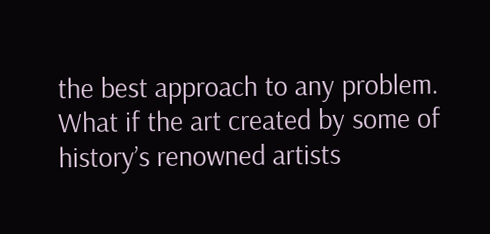the best approach to any problem.
What if the art created by some of history’s renowned artists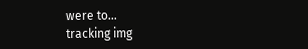were to...
tracking img